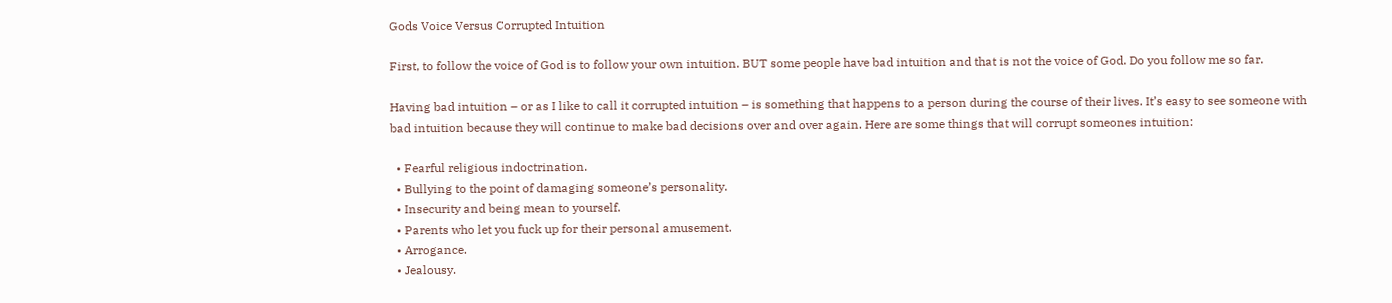Gods Voice Versus Corrupted Intuition

First, to follow the voice of God is to follow your own intuition. BUT some people have bad intuition and that is not the voice of God. Do you follow me so far.

Having bad intuition – or as I like to call it corrupted intuition – is something that happens to a person during the course of their lives. It’s easy to see someone with bad intuition because they will continue to make bad decisions over and over again. Here are some things that will corrupt someones intuition:

  • Fearful religious indoctrination.
  • Bullying to the point of damaging someone’s personality.
  • Insecurity and being mean to yourself.
  • Parents who let you fuck up for their personal amusement.
  • Arrogance.
  • Jealousy.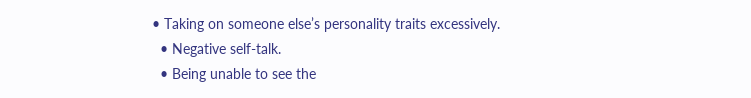• Taking on someone else’s personality traits excessively.
  • Negative self-talk.
  • Being unable to see the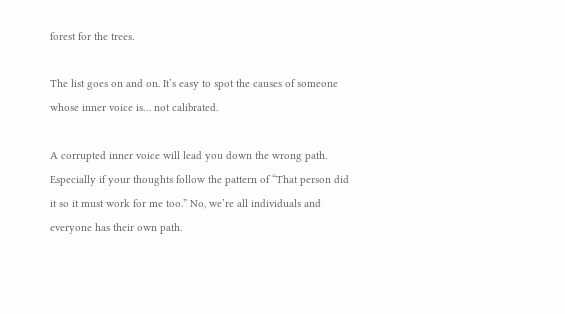forest for the trees.

The list goes on and on. It’s easy to spot the causes of someone whose inner voice is… not calibrated.

A corrupted inner voice will lead you down the wrong path. Especially if your thoughts follow the pattern of “That person did it so it must work for me too.” No, we’re all individuals and everyone has their own path.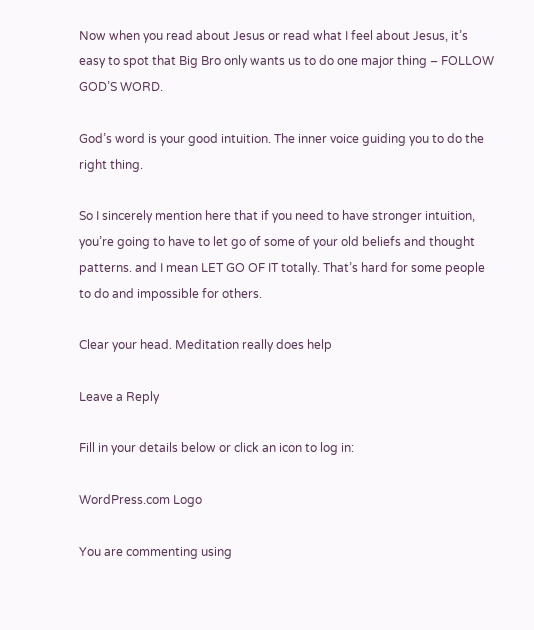Now when you read about Jesus or read what I feel about Jesus, it’s easy to spot that Big Bro only wants us to do one major thing – FOLLOW GOD’S WORD.

God’s word is your good intuition. The inner voice guiding you to do the right thing.

So I sincerely mention here that if you need to have stronger intuition, you’re going to have to let go of some of your old beliefs and thought patterns. and I mean LET GO OF IT totally. That’s hard for some people to do and impossible for others.

Clear your head. Meditation really does help

Leave a Reply

Fill in your details below or click an icon to log in:

WordPress.com Logo

You are commenting using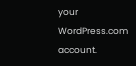your WordPress.com account.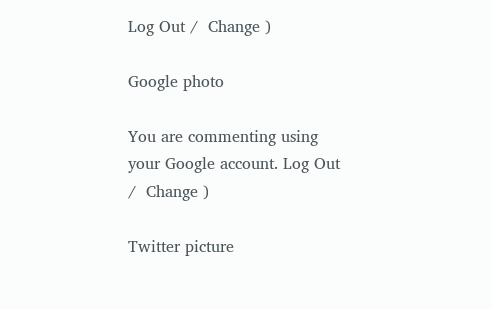Log Out /  Change )

Google photo

You are commenting using your Google account. Log Out /  Change )

Twitter picture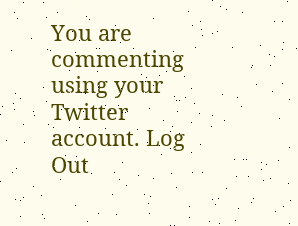You are commenting using your Twitter account. Log Out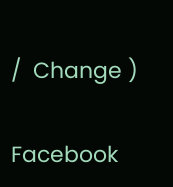/  Change )

Facebook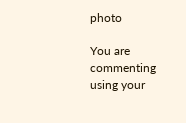photo

You are commenting using your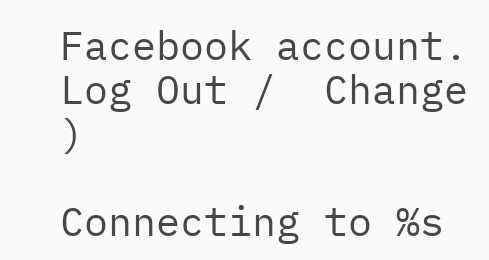Facebook account. Log Out /  Change )

Connecting to %s